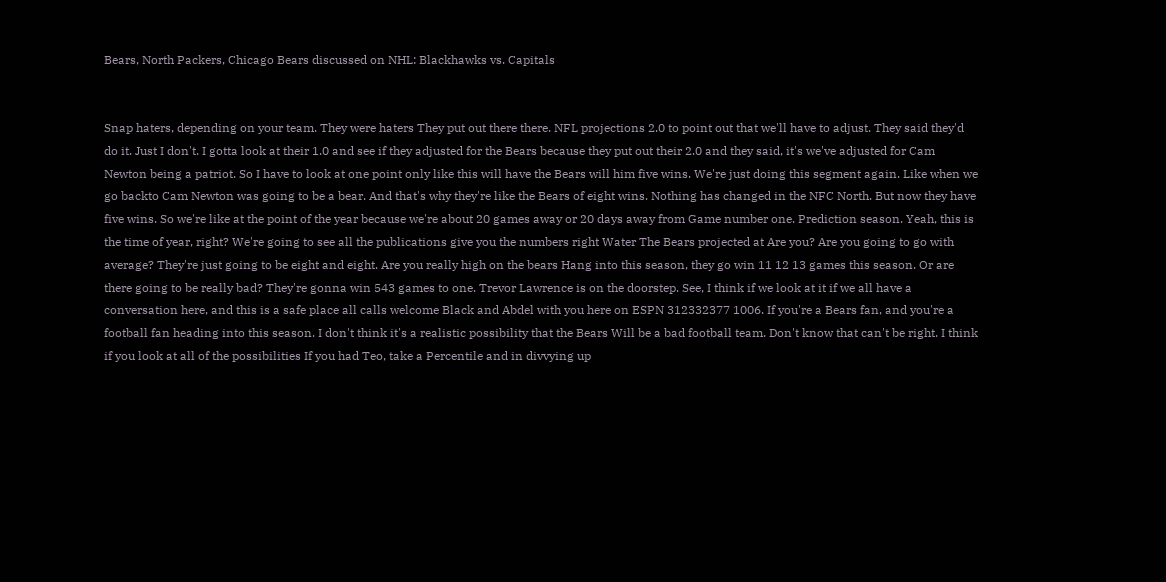Bears, North Packers, Chicago Bears discussed on NHL: Blackhawks vs. Capitals


Snap haters, depending on your team. They were haters They put out there there. NFL projections 2.0 to point out that we'll have to adjust. They said they'd do it. Just I don't. I gotta look at their 1.0 and see if they adjusted for the Bears because they put out their 2.0 and they said, it's we've adjusted for Cam Newton being a patriot. So I have to look at one point only like this will have the Bears will him five wins. We're just doing this segment again. Like when we go backto Cam Newton was going to be a bear. And that's why they're like the Bears of eight wins. Nothing has changed in the NFC North. But now they have five wins. So we're like at the point of the year because we're about 20 games away or 20 days away from Game number one. Prediction season. Yeah, this is the time of year, right? We're going to see all the publications give you the numbers right Water The Bears projected at Are you? Are you going to go with average? They're just going to be eight and eight. Are you really high on the bears Hang into this season, they go win 11 12 13 games this season. Or are there going to be really bad? They're gonna win 543 games to one. Trevor Lawrence is on the doorstep. See, I think if we look at it if we all have a conversation here, and this is a safe place all calls welcome Black and Abdel with you here on ESPN 312332377 1006. If you're a Bears fan, and you're a football fan heading into this season. I don't think it's a realistic possibility that the Bears Will be a bad football team. Don't know that can't be right. I think if you look at all of the possibilities If you had Teo, take a Percentile and in divvying up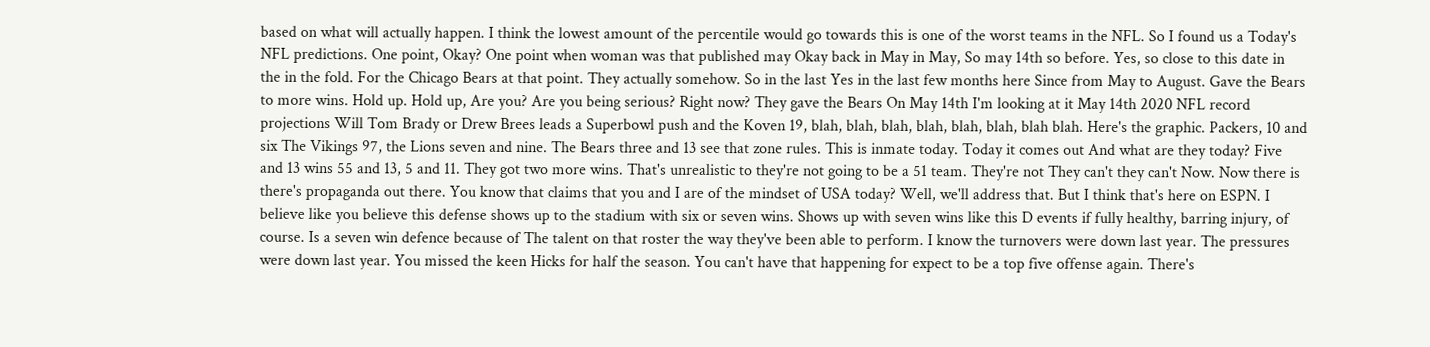based on what will actually happen. I think the lowest amount of the percentile would go towards this is one of the worst teams in the NFL. So I found us a Today's NFL predictions. One point, Okay? One point when woman was that published may Okay back in May in May, So may 14th so before. Yes, so close to this date in the in the fold. For the Chicago Bears at that point. They actually somehow. So in the last Yes in the last few months here Since from May to August. Gave the Bears to more wins. Hold up. Hold up, Are you? Are you being serious? Right now? They gave the Bears On May 14th I'm looking at it May 14th 2020 NFL record projections Will Tom Brady or Drew Brees leads a Superbowl push and the Koven 19, blah, blah, blah, blah, blah, blah, blah blah. Here's the graphic. Packers, 10 and six The Vikings 97, the Lions seven and nine. The Bears three and 13 see that zone rules. This is inmate today. Today it comes out And what are they today? Five and 13 wins 55 and 13, 5 and 11. They got two more wins. That's unrealistic to they're not going to be a 51 team. They're not They can't they can't Now. Now there is there's propaganda out there. You know that claims that you and I are of the mindset of USA today? Well, we'll address that. But I think that's here on ESPN. I believe like you believe this defense shows up to the stadium with six or seven wins. Shows up with seven wins like this D events if fully healthy, barring injury, of course. Is a seven win defence because of The talent on that roster the way they've been able to perform. I know the turnovers were down last year. The pressures were down last year. You missed the keen Hicks for half the season. You can't have that happening for expect to be a top five offense again. There's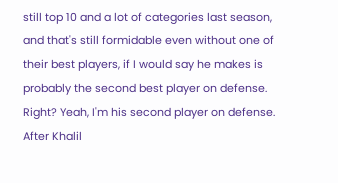still top 10 and a lot of categories last season, and that's still formidable even without one of their best players, if I would say he makes is probably the second best player on defense. Right? Yeah, I'm his second player on defense. After Khalil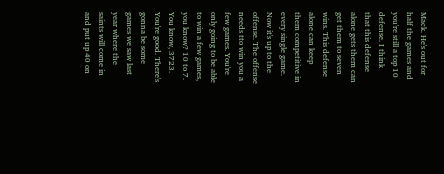Mack. He's out for half the games and you're still a top 10 defense. I think that this defense alone gets them can get them to seven wins. This defense alone can keep them competitive in every single game. Now it's up to the offense. The offense needs tto win you a few games. You're only going to be able to win a few games, you know? 10 to 7. You know, 3723. You're good. There's gonna be some games we saw last year where the saints will come in and put up 40 on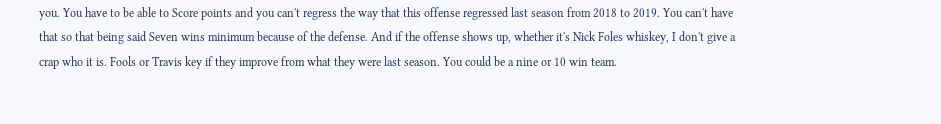you. You have to be able to Score points and you can't regress the way that this offense regressed last season from 2018 to 2019. You can't have that so that being said Seven wins minimum because of the defense. And if the offense shows up, whether it's Nick Foles whiskey, I don't give a crap who it is. Fools or Travis key if they improve from what they were last season. You could be a nine or 10 win team.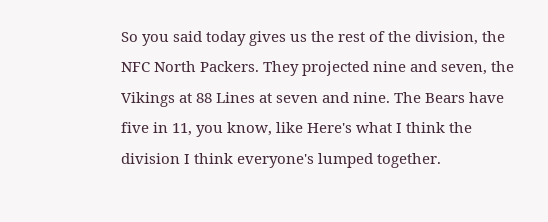So you said today gives us the rest of the division, the NFC North Packers. They projected nine and seven, the Vikings at 88 Lines at seven and nine. The Bears have five in 11, you know, like Here's what I think the division I think everyone's lumped together.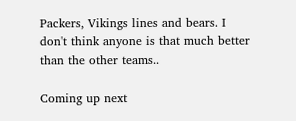Packers, Vikings lines and bears. I don't think anyone is that much better than the other teams..

Coming up next